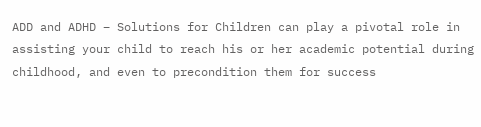ADD and ADHD – Solutions for Children can play a pivotal role in assisting your child to reach his or her academic potential during childhood, and even to precondition them for success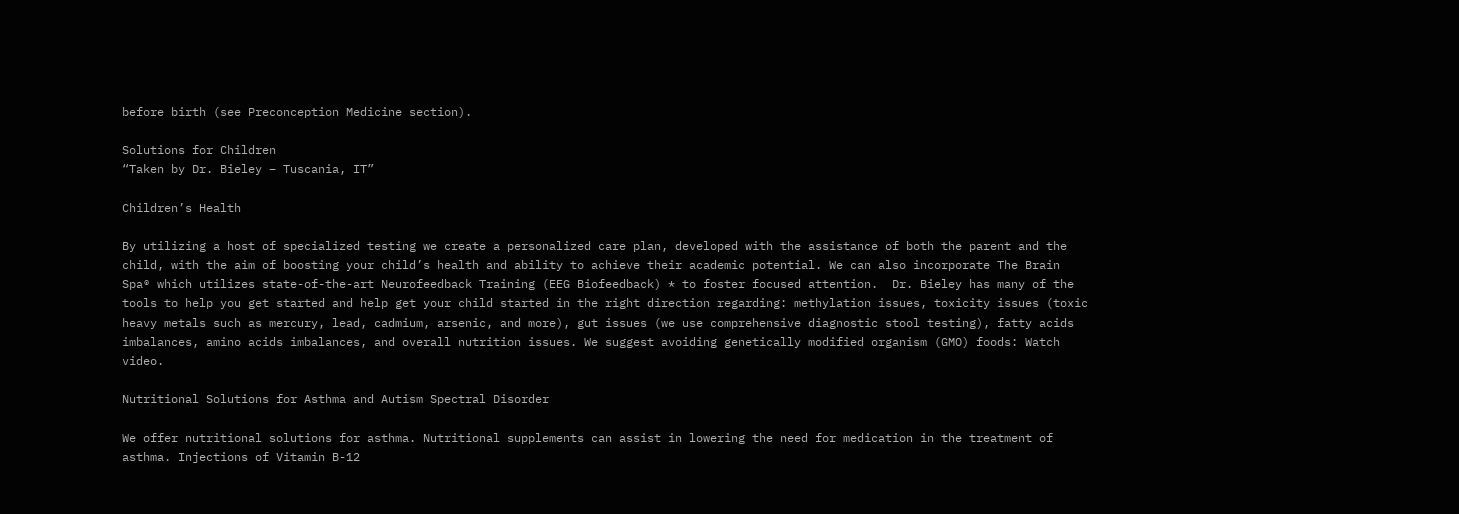before birth (see Preconception Medicine section).

Solutions for Children
“Taken by Dr. Bieley – Tuscania, IT”

Children’s Health

By utilizing a host of specialized testing we create a personalized care plan, developed with the assistance of both the parent and the child, with the aim of boosting your child’s health and ability to achieve their academic potential. We can also incorporate The Brain Spa® which utilizes state-of-the-art Neurofeedback Training (EEG Biofeedback) * to foster focused attention.  Dr. Bieley has many of the tools to help you get started and help get your child started in the right direction regarding: methylation issues, toxicity issues (toxic heavy metals such as mercury, lead, cadmium, arsenic, and more), gut issues (we use comprehensive diagnostic stool testing), fatty acids imbalances, amino acids imbalances, and overall nutrition issues. We suggest avoiding genetically modified organism (GMO) foods: Watch video.

Nutritional Solutions for Asthma and Autism Spectral Disorder

We offer nutritional solutions for asthma. Nutritional supplements can assist in lowering the need for medication in the treatment of asthma. Injections of Vitamin B-12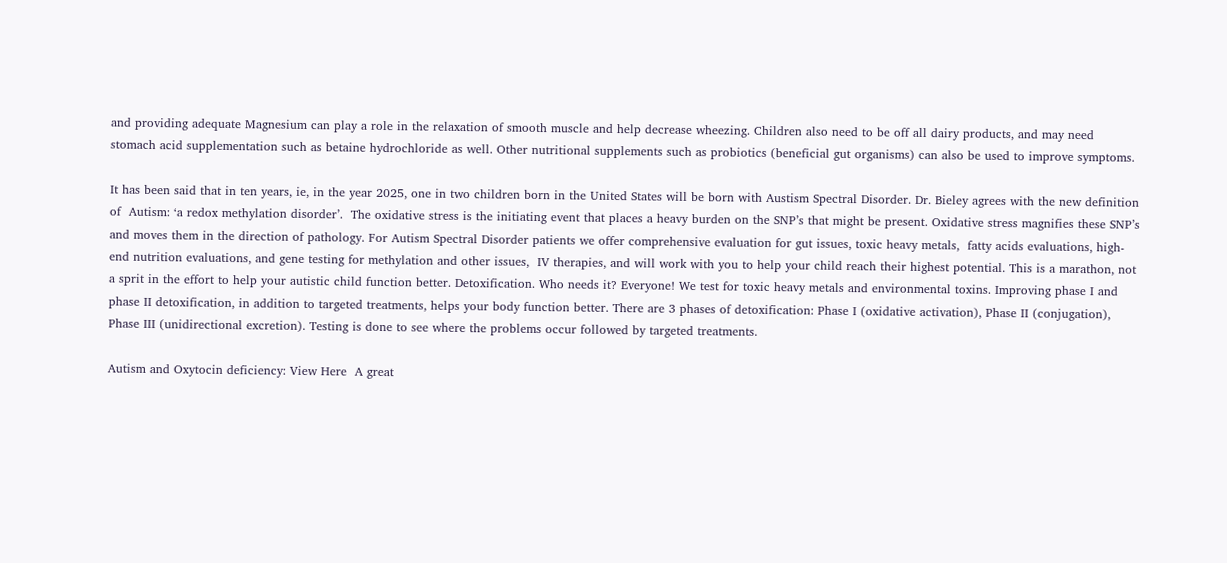and providing adequate Magnesium can play a role in the relaxation of smooth muscle and help decrease wheezing. Children also need to be off all dairy products, and may need stomach acid supplementation such as betaine hydrochloride as well. Other nutritional supplements such as probiotics (beneficial gut organisms) can also be used to improve symptoms.

It has been said that in ten years, ie, in the year 2025, one in two children born in the United States will be born with Austism Spectral Disorder. Dr. Bieley agrees with the new definition of  Autism: ‘a redox methylation disorder’.  The oxidative stress is the initiating event that places a heavy burden on the SNP’s that might be present. Oxidative stress magnifies these SNP’s and moves them in the direction of pathology. For Autism Spectral Disorder patients we offer comprehensive evaluation for gut issues, toxic heavy metals,  fatty acids evaluations, high-end nutrition evaluations, and gene testing for methylation and other issues,  IV therapies, and will work with you to help your child reach their highest potential. This is a marathon, not a sprit in the effort to help your autistic child function better. Detoxification. Who needs it? Everyone! We test for toxic heavy metals and environmental toxins. Improving phase I and phase II detoxification, in addition to targeted treatments, helps your body function better. There are 3 phases of detoxification: Phase I (oxidative activation), Phase II (conjugation), Phase III (unidirectional excretion). Testing is done to see where the problems occur followed by targeted treatments.

Autism and Oxytocin deficiency: View Here  A great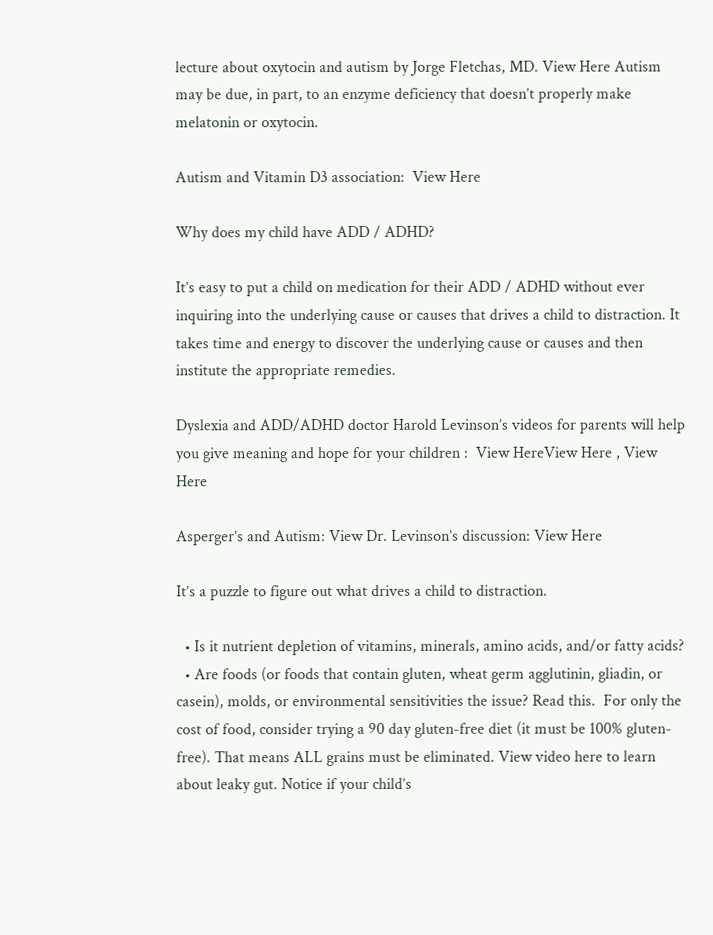lecture about oxytocin and autism by Jorge Fletchas, MD. View Here Autism may be due, in part, to an enzyme deficiency that doesn’t properly make melatonin or oxytocin.

Autism and Vitamin D3 association:  View Here

Why does my child have ADD / ADHD?

It’s easy to put a child on medication for their ADD / ADHD without ever inquiring into the underlying cause or causes that drives a child to distraction. It takes time and energy to discover the underlying cause or causes and then institute the appropriate remedies.

Dyslexia and ADD/ADHD doctor Harold Levinson’s videos for parents will help you give meaning and hope for your children :  View HereView Here , View Here

Asperger’s and Autism: View Dr. Levinson’s discussion: View Here

It’s a puzzle to figure out what drives a child to distraction.

  • Is it nutrient depletion of vitamins, minerals, amino acids, and/or fatty acids?
  • Are foods (or foods that contain gluten, wheat germ agglutinin, gliadin, or casein), molds, or environmental sensitivities the issue? Read this.  For only the cost of food, consider trying a 90 day gluten-free diet (it must be 100% gluten-free). That means ALL grains must be eliminated. View video here to learn about leaky gut. Notice if your child’s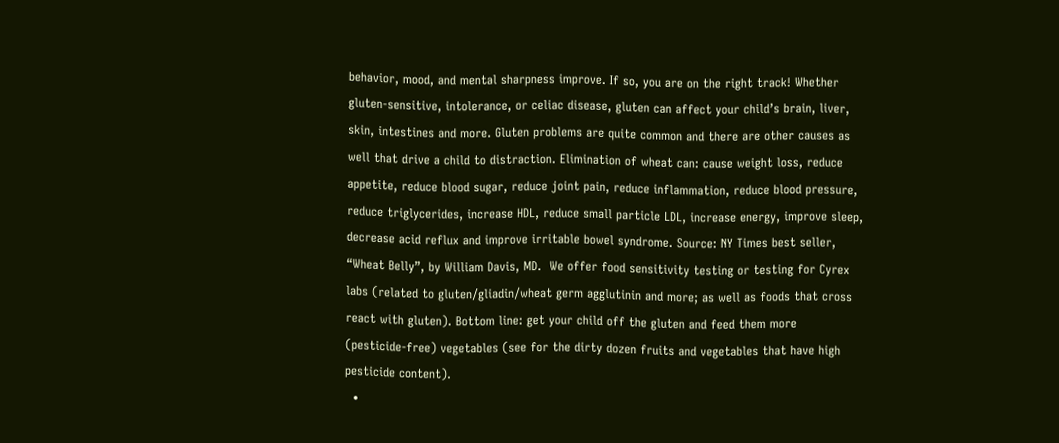behavior, mood, and mental sharpness improve. If so, you are on the right track! Whether gluten-sensitive, intolerance, or celiac disease, gluten can affect your child’s brain, liver, skin, intestines and more. Gluten problems are quite common and there are other causes as well that drive a child to distraction. Elimination of wheat can: cause weight loss, reduce appetite, reduce blood sugar, reduce joint pain, reduce inflammation, reduce blood pressure, reduce triglycerides, increase HDL, reduce small particle LDL, increase energy, improve sleep, decrease acid reflux and improve irritable bowel syndrome. Source: NY Times best seller, “Wheat Belly”, by William Davis, MD.  We offer food sensitivity testing or testing for Cyrex labs (related to gluten/gliadin/wheat germ agglutinin and more; as well as foods that cross react with gluten). Bottom line: get your child off the gluten and feed them more  (pesticide-free) vegetables (see for the dirty dozen fruits and vegetables that have high pesticide content).
  •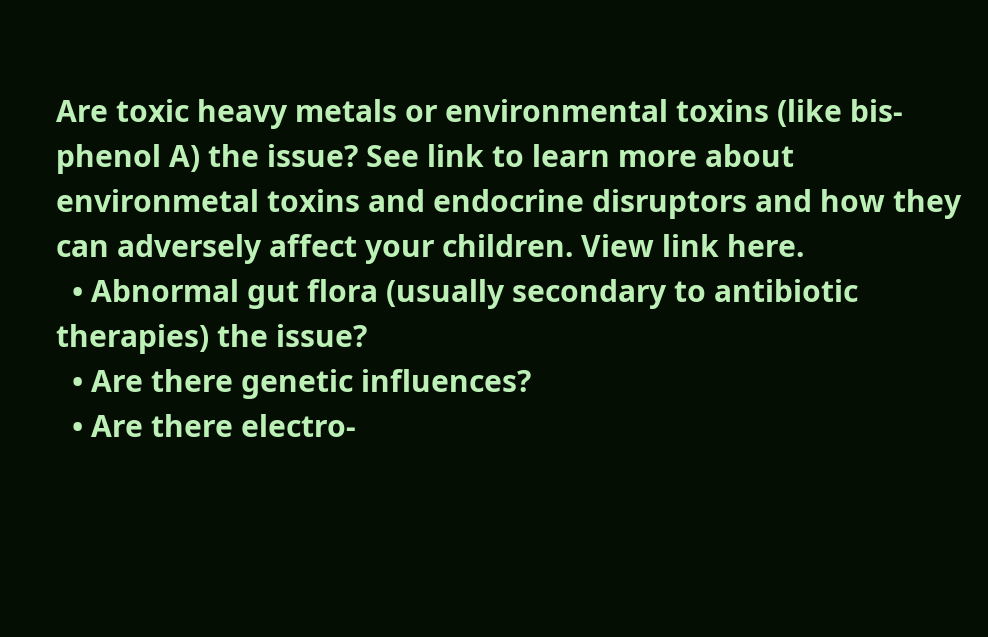Are toxic heavy metals or environmental toxins (like bis-phenol A) the issue? See link to learn more about environmetal toxins and endocrine disruptors and how they can adversely affect your children. View link here.
  • Abnormal gut flora (usually secondary to antibiotic therapies) the issue?
  • Are there genetic influences?
  • Are there electro-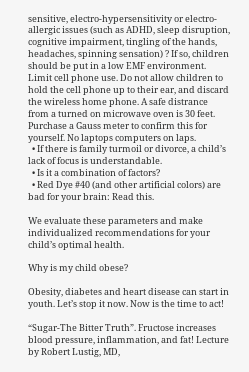sensitive, electro-hypersensitivity or electro-allergic issues (such as ADHD, sleep disruption, cognitive impairment, tingling of the hands, headaches, spinning sensation) ? If so, children should be put in a low EMF environment. Limit cell phone use. Do not allow children to hold the cell phone up to their ear, and discard the wireless home phone. A safe distrance from a turned on microwave oven is 30 feet. Purchase a Gauss meter to confirm this for yourself. No laptops computers on laps.
  • If there is family turmoil or divorce, a child’s lack of focus is understandable.
  • Is it a combination of factors?
  • Red Dye #40 (and other artificial colors) are bad for your brain: Read this.

We evaluate these parameters and make individualized recommendations for your child’s optimal health.

Why is my child obese?

Obesity, diabetes and heart disease can start in youth. Let’s stop it now. Now is the time to act!

“Sugar-The Bitter Truth”. Fructose increases blood pressure, inflammation, and fat! Lecture by Robert Lustig, MD,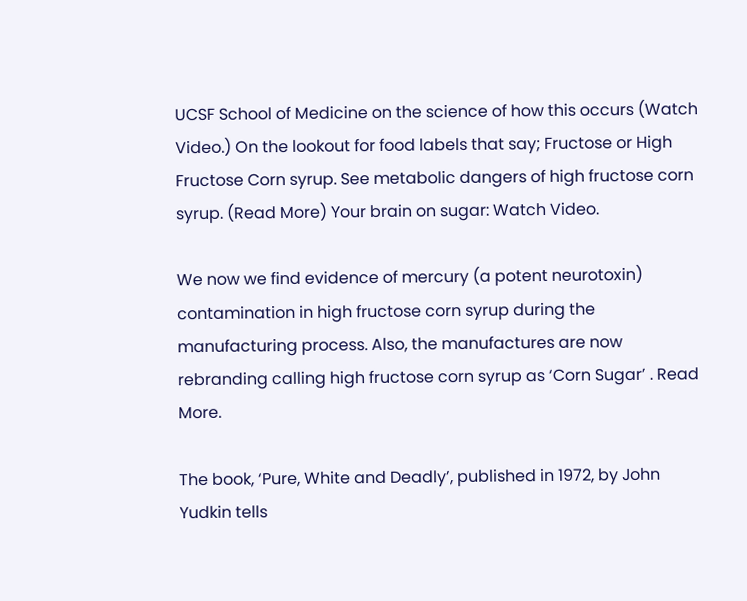UCSF School of Medicine on the science of how this occurs (Watch Video.) On the lookout for food labels that say; Fructose or High Fructose Corn syrup. See metabolic dangers of high fructose corn syrup. (Read More) Your brain on sugar: Watch Video.

We now we find evidence of mercury (a potent neurotoxin) contamination in high fructose corn syrup during the manufacturing process. Also, the manufactures are now rebranding calling high fructose corn syrup as ‘Corn Sugar’ . Read More.

The book, ‘Pure, White and Deadly’, published in 1972, by John Yudkin tells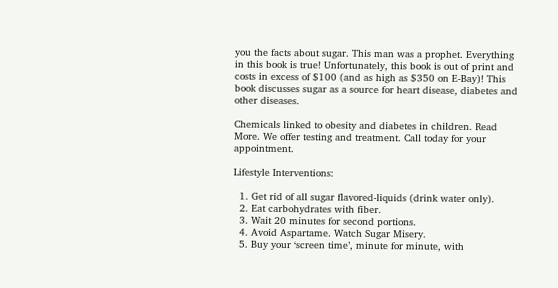you the facts about sugar. This man was a prophet. Everything in this book is true! Unfortunately, this book is out of print and costs in excess of $100 (and as high as $350 on E-Bay)! This book discusses sugar as a source for heart disease, diabetes and other diseases.

Chemicals linked to obesity and diabetes in children. Read More. We offer testing and treatment. Call today for your appointment.

Lifestyle Interventions:

  1. Get rid of all sugar flavored-liquids (drink water only).
  2. Eat carbohydrates with fiber.
  3. Wait 20 minutes for second portions.
  4. Avoid Aspartame. Watch Sugar Misery.
  5. Buy your ‘screen time’, minute for minute, with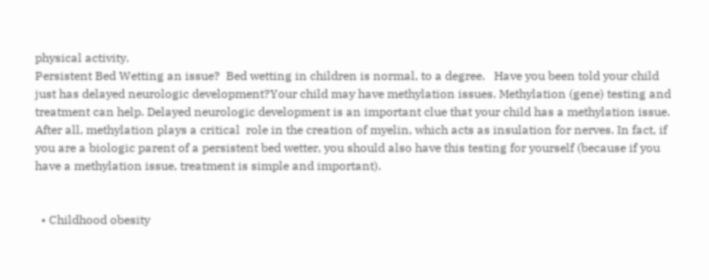physical activity.
Persistent Bed Wetting an issue?  Bed wetting in children is normal, to a degree.   Have you been told your child just has delayed neurologic development?Your child may have methylation issues. Methylation (gene) testing and treatment can help. Delayed neurologic development is an important clue that your child has a methylation issue. After all, methylation plays a critical  role in the creation of myelin, which acts as insulation for nerves. In fact, if you are a biologic parent of a persistent bed wetter, you should also have this testing for yourself (because if you have a methylation issue, treatment is simple and important).


  • Childhood obesity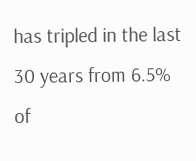has tripled in the last 30 years from 6.5% of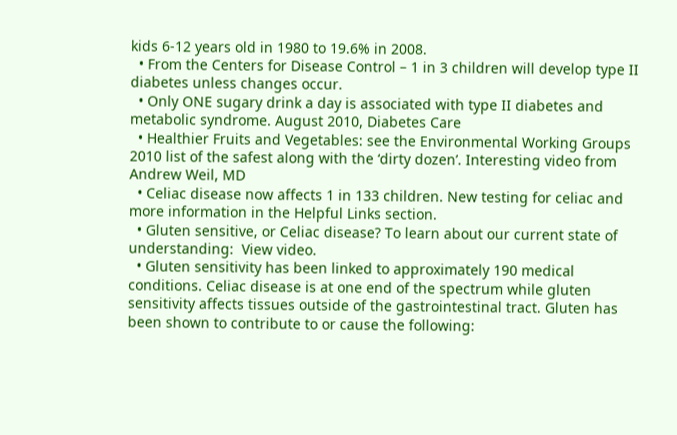kids 6-12 years old in 1980 to 19.6% in 2008.
  • From the Centers for Disease Control – 1 in 3 children will develop type II diabetes unless changes occur.
  • Only ONE sugary drink a day is associated with type II diabetes and metabolic syndrome. August 2010, Diabetes Care
  • Healthier Fruits and Vegetables: see the Environmental Working Groups 2010 list of the safest along with the ‘dirty dozen’. Interesting video from Andrew Weil, MD
  • Celiac disease now affects 1 in 133 children. New testing for celiac and more information in the Helpful Links section.
  • Gluten sensitive, or Celiac disease? To learn about our current state of understanding:  View video.
  • Gluten sensitivity has been linked to approximately 190 medical conditions. Celiac disease is at one end of the spectrum while gluten sensitivity affects tissues outside of the gastrointestinal tract. Gluten has been shown to contribute to or cause the following: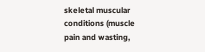skeletal muscular conditions (muscle pain and wasting,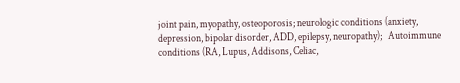joint pain, myopathy, osteoporosis; neurologic conditions (anxiety, depression, bipolar disorder, ADD, epilepsy, neuropathy);   Autoimmune conditions (RA, Lupus, Addisons, Celiac,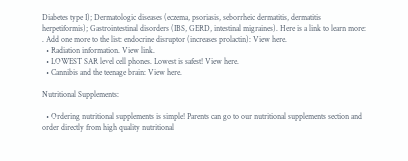Diabetes type I); Dermatologic diseases (eczema, psoriasis, seborrheic dermatitis, dermatitis herpetiformis); Gastrointestinal disorders (IBS, GERD, intestinal migraines). Here is a link to learn more: . Add one more to the list: endocrine disruptor (increases prolactin): View here.
  • Radiation information. View link.
  • LOWEST SAR level cell phones. Lowest is safest! View here.
  • Cannibis and the teenage brain: View here.

Nutritional Supplements:

  • Ordering nutritional supplements is simple! Parents can go to our nutritional supplements section and order directly from high quality nutritional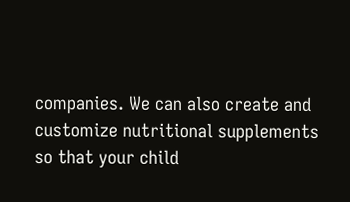companies. We can also create and customize nutritional supplements so that your child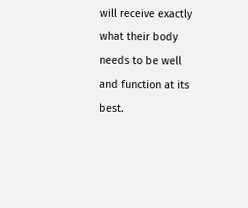will receive exactly what their body needs to be well and function at its best.